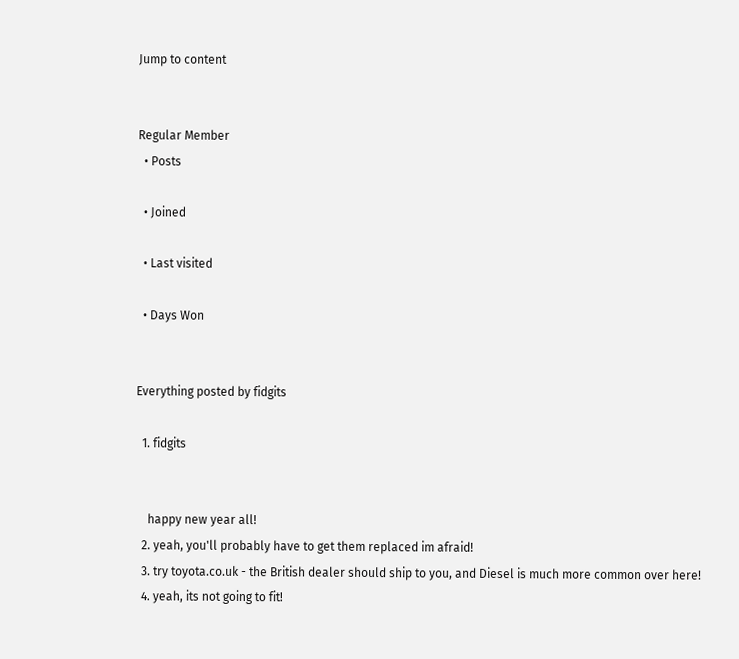Jump to content


Regular Member
  • Posts

  • Joined

  • Last visited

  • Days Won


Everything posted by fidgits

  1. fidgits


    happy new year all!
  2. yeah, you'll probably have to get them replaced im afraid!
  3. try toyota.co.uk - the British dealer should ship to you, and Diesel is much more common over here!
  4. yeah, its not going to fit!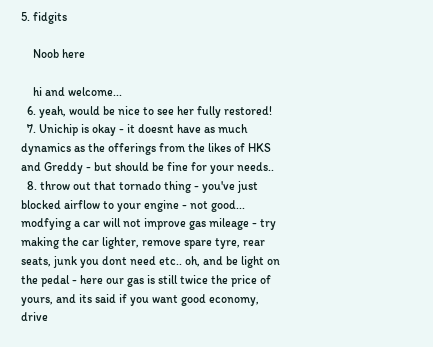5. fidgits

    Noob here

    hi and welcome...
  6. yeah, would be nice to see her fully restored!
  7. Unichip is okay - it doesnt have as much dynamics as the offerings from the likes of HKS and Greddy - but should be fine for your needs..
  8. throw out that tornado thing - you've just blocked airflow to your engine - not good... modfying a car will not improve gas mileage - try making the car lighter, remove spare tyre, rear seats, junk you dont need etc.. oh, and be light on the pedal - here our gas is still twice the price of yours, and its said if you want good economy, drive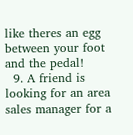like theres an egg between your foot and the pedal!
  9. A friend is looking for an area sales manager for a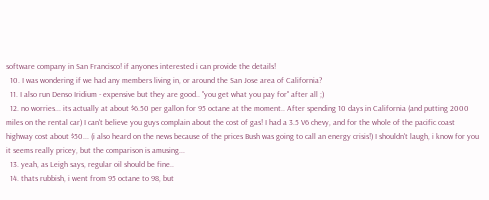software company in San Francisco! if anyones interested i can provide the details!
  10. I was wondering if we had any members living in, or around the San Jose area of California?
  11. I also run Denso Iridium - expensive but they are good.. "you get what you pay for" after all ;)
  12. no worries... its actually at about $6.50 per gallon for 95 octane at the moment.. After spending 10 days in California (and putting 2000 miles on the rental car) I can't believe you guys complain about the cost of gas! I had a 3.5 V6 chevy, and for the whole of the pacific coast highway cost about $50... (i also heard on the news because of the prices Bush was going to call an energy crisis!) I shouldn't laugh, i know for you it seems really pricey, but the comparison is amusing...
  13. yeah, as Leigh says, regular oil should be fine..
  14. thats rubbish, i went from 95 octane to 98, but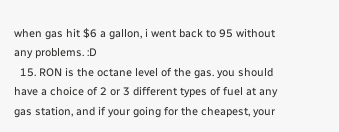when gas hit $6 a gallon, i went back to 95 without any problems. :D
  15. RON is the octane level of the gas. you should have a choice of 2 or 3 different types of fuel at any gas station, and if your going for the cheapest, your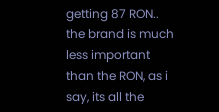getting 87 RON.. the brand is much less important than the RON, as i say, its all the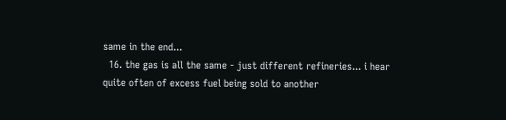same in the end...
  16. the gas is all the same - just different refineries... i hear quite often of excess fuel being sold to another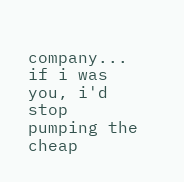company... if i was you, i'd stop pumping the cheap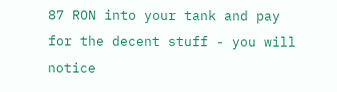87 RON into your tank and pay for the decent stuff - you will notice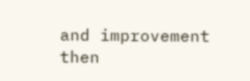and improvement then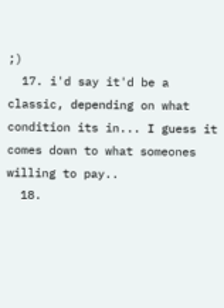;)
  17. i'd say it'd be a classic, depending on what condition its in... I guess it comes down to what someones willing to pay..
  18.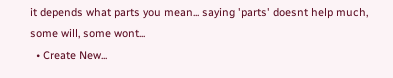it depends what parts you mean... saying 'parts' doesnt help much, some will, some wont...
  • Create New...